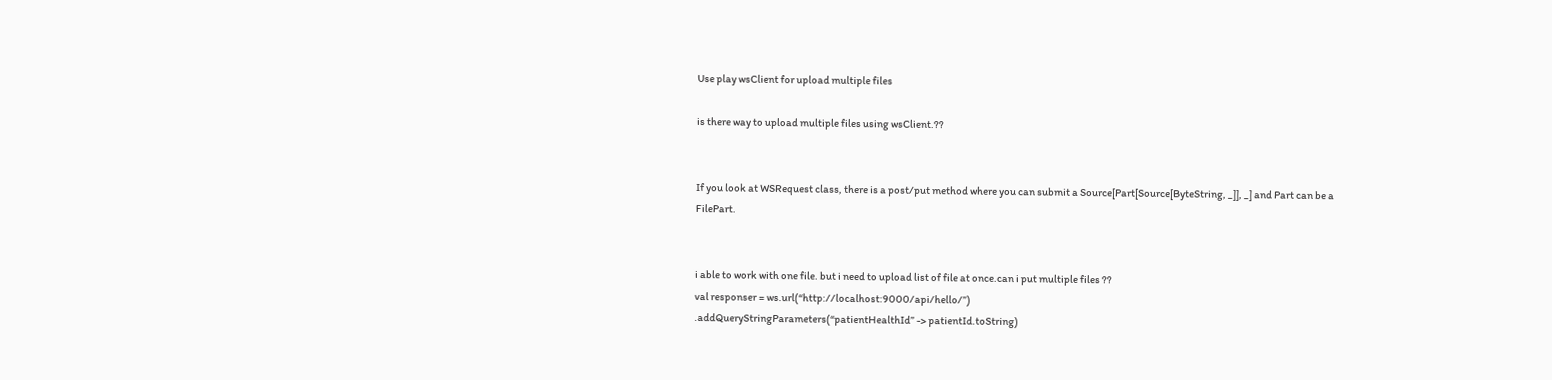Use play wsClient for upload multiple files

is there way to upload multiple files using wsClient.??


If you look at WSRequest class, there is a post/put method where you can submit a Source[Part[Source[ByteString, _]], _] and Part can be a FilePart.


i able to work with one file. but i need to upload list of file at once.can i put multiple files ??
val responser = ws.url(“http://localhost:9000/api/hello/”)
.addQueryStringParameters(“patientHealthId” -> patientId.toString)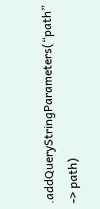.addQueryStringParameters(“path” -> path)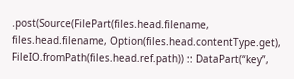.post(Source(FilePart(files.head.filename, files.head.filename, Option(files.head.contentType.get), FileIO.fromPath(files.head.ref.path)) :: DataPart(“key”,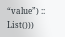“value”) :: List()))